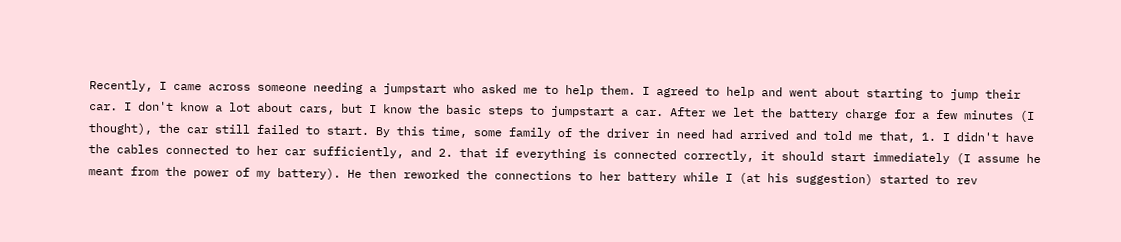Recently, I came across someone needing a jumpstart who asked me to help them. I agreed to help and went about starting to jump their car. I don't know a lot about cars, but I know the basic steps to jumpstart a car. After we let the battery charge for a few minutes (I thought), the car still failed to start. By this time, some family of the driver in need had arrived and told me that, 1. I didn't have the cables connected to her car sufficiently, and 2. that if everything is connected correctly, it should start immediately (I assume he meant from the power of my battery). He then reworked the connections to her battery while I (at his suggestion) started to rev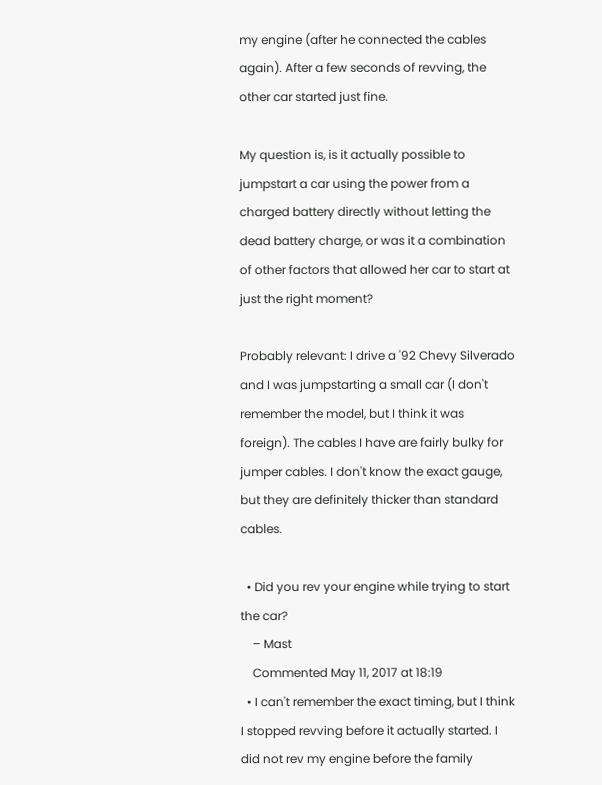my engine (after he connected the cables again). After a few seconds of revving, the other car started just fine.

My question is, is it actually possible to jumpstart a car using the power from a charged battery directly without letting the dead battery charge, or was it a combination of other factors that allowed her car to start at just the right moment?

Probably relevant: I drive a '92 Chevy Silverado and I was jumpstarting a small car (I don't remember the model, but I think it was foreign). The cables I have are fairly bulky for jumper cables. I don't know the exact gauge, but they are definitely thicker than standard cables.

  • Did you rev your engine while trying to start the car?
    – Mast
    Commented May 11, 2017 at 18:19
  • I can't remember the exact timing, but I think I stopped revving before it actually started. I did not rev my engine before the family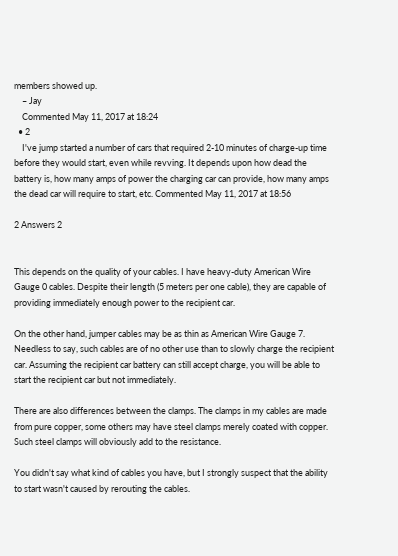members showed up.
    – Jay
    Commented May 11, 2017 at 18:24
  • 2
    I've jump started a number of cars that required 2-10 minutes of charge-up time before they would start, even while revving. It depends upon how dead the battery is, how many amps of power the charging car can provide, how many amps the dead car will require to start, etc. Commented May 11, 2017 at 18:56

2 Answers 2


This depends on the quality of your cables. I have heavy-duty American Wire Gauge 0 cables. Despite their length (5 meters per one cable), they are capable of providing immediately enough power to the recipient car.

On the other hand, jumper cables may be as thin as American Wire Gauge 7. Needless to say, such cables are of no other use than to slowly charge the recipient car. Assuming the recipient car battery can still accept charge, you will be able to start the recipient car but not immediately.

There are also differences between the clamps. The clamps in my cables are made from pure copper, some others may have steel clamps merely coated with copper. Such steel clamps will obviously add to the resistance.

You didn't say what kind of cables you have, but I strongly suspect that the ability to start wasn't caused by rerouting the cables.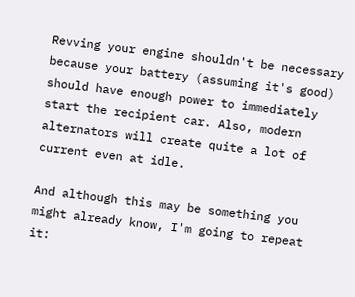Revving your engine shouldn't be necessary because your battery (assuming it's good) should have enough power to immediately start the recipient car. Also, modern alternators will create quite a lot of current even at idle.

And although this may be something you might already know, I'm going to repeat it: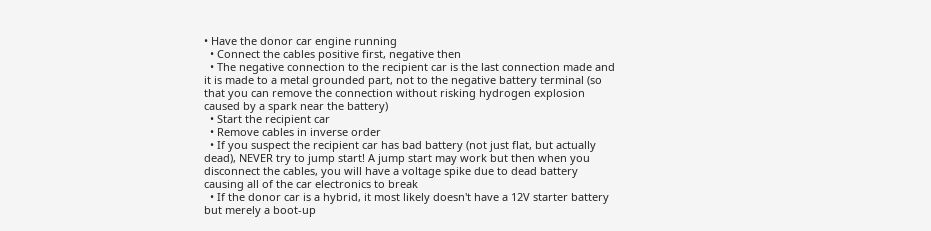• Have the donor car engine running
  • Connect the cables positive first, negative then
  • The negative connection to the recipient car is the last connection made and it is made to a metal grounded part, not to the negative battery terminal (so that you can remove the connection without risking hydrogen explosion caused by a spark near the battery)
  • Start the recipient car
  • Remove cables in inverse order
  • If you suspect the recipient car has bad battery (not just flat, but actually dead), NEVER try to jump start! A jump start may work but then when you disconnect the cables, you will have a voltage spike due to dead battery causing all of the car electronics to break
  • If the donor car is a hybrid, it most likely doesn't have a 12V starter battery but merely a boot-up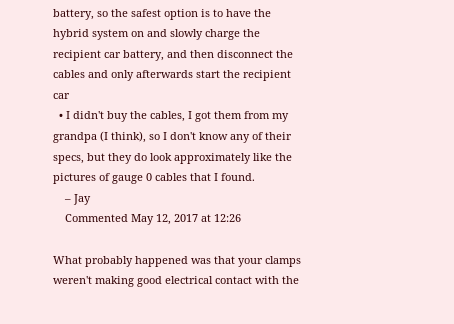battery, so the safest option is to have the hybrid system on and slowly charge the recipient car battery, and then disconnect the cables and only afterwards start the recipient car
  • I didn't buy the cables, I got them from my grandpa (I think), so I don't know any of their specs, but they do look approximately like the pictures of gauge 0 cables that I found.
    – Jay
    Commented May 12, 2017 at 12:26

What probably happened was that your clamps weren't making good electrical contact with the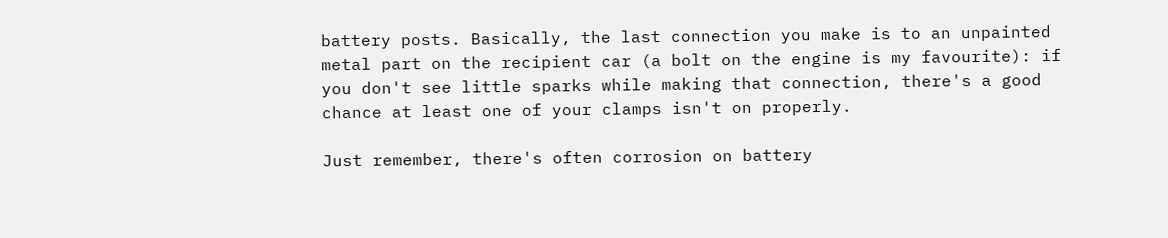battery posts. Basically, the last connection you make is to an unpainted metal part on the recipient car (a bolt on the engine is my favourite): if you don't see little sparks while making that connection, there's a good chance at least one of your clamps isn't on properly.

Just remember, there's often corrosion on battery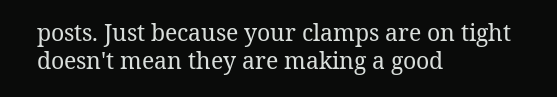posts. Just because your clamps are on tight doesn't mean they are making a good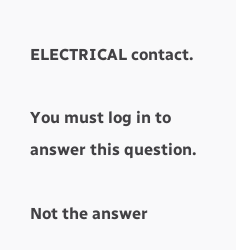ELECTRICAL contact.

You must log in to answer this question.

Not the answer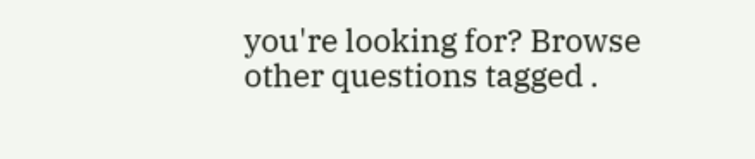you're looking for? Browse other questions tagged .